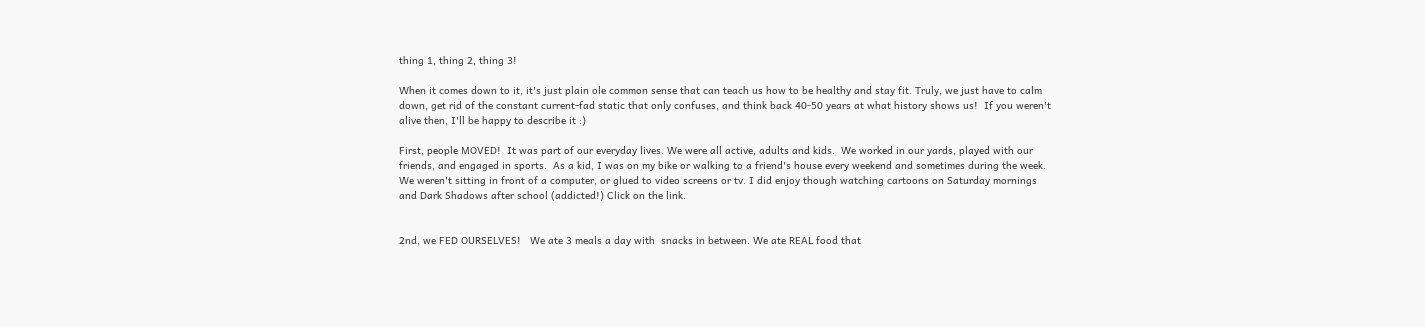thing 1, thing 2, thing 3!

When it comes down to it, it's just plain ole common sense that can teach us how to be healthy and stay fit. Truly, we just have to calm down, get rid of the constant current-fad static that only confuses, and think back 40-50 years at what history shows us!  If you weren't alive then, I'll be happy to describe it :)

First, people MOVED!  It was part of our everyday lives. We were all active, adults and kids.  We worked in our yards, played with our friends, and engaged in sports.  As a kid, I was on my bike or walking to a friend's house every weekend and sometimes during the week.  We weren't sitting in front of a computer, or glued to video screens or tv. I did enjoy though watching cartoons on Saturday mornings and Dark Shadows after school (addicted!) Click on the link.


2nd, we FED OURSELVES!   We ate 3 meals a day with  snacks in between. We ate REAL food that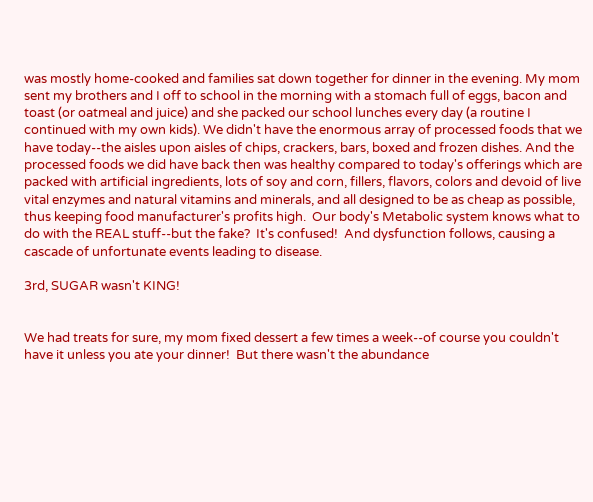was mostly home-cooked and families sat down together for dinner in the evening. My mom sent my brothers and I off to school in the morning with a stomach full of eggs, bacon and toast (or oatmeal and juice) and she packed our school lunches every day (a routine I continued with my own kids). We didn't have the enormous array of processed foods that we have today--the aisles upon aisles of chips, crackers, bars, boxed and frozen dishes. And the processed foods we did have back then was healthy compared to today's offerings which are packed with artificial ingredients, lots of soy and corn, fillers, flavors, colors and devoid of live vital enzymes and natural vitamins and minerals, and all designed to be as cheap as possible, thus keeping food manufacturer's profits high.  Our body's Metabolic system knows what to do with the REAL stuff--but the fake?  It's confused!  And dysfunction follows, causing a cascade of unfortunate events leading to disease.

3rd, SUGAR wasn't KING!


We had treats for sure, my mom fixed dessert a few times a week--of course you couldn't have it unless you ate your dinner!  But there wasn't the abundance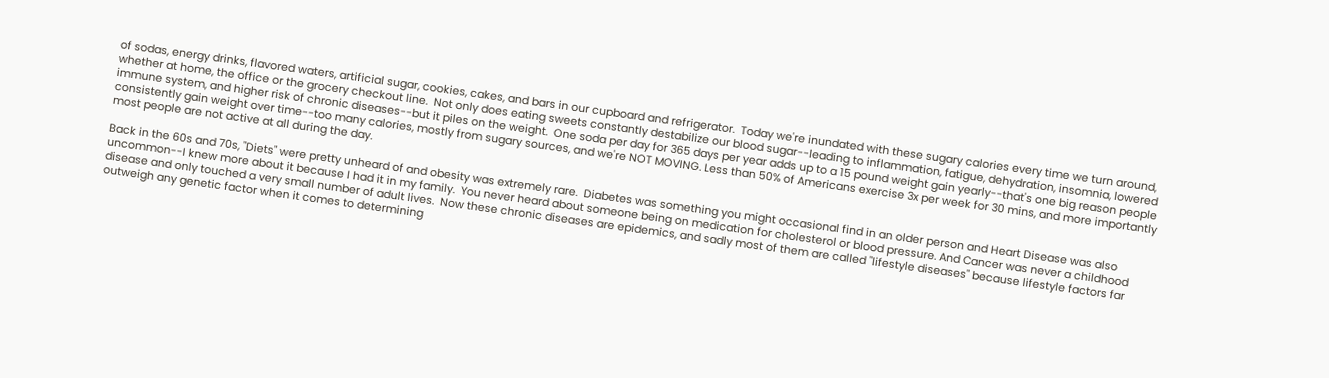of sodas, energy drinks, flavored waters, artificial sugar, cookies, cakes, and bars in our cupboard and refrigerator.  Today we're inundated with these sugary calories every time we turn around, whether at home, the office or the grocery checkout line.  Not only does eating sweets constantly destabilize our blood sugar--leading to inflammation, fatigue, dehydration, insomnia, lowered immune system, and higher risk of chronic diseases--but it piles on the weight.  One soda per day for 365 days per year adds up to a 15 pound weight gain yearly--that's one big reason people consistently gain weight over time--too many calories, mostly from sugary sources, and we're NOT MOVING. Less than 50% of Americans exercise 3x per week for 30 mins, and more importantly most people are not active at all during the day.

Back in the 60s and 70s, "Diets" were pretty unheard of and obesity was extremely rare.  Diabetes was something you might occasional find in an older person and Heart Disease was also uncommon--I knew more about it because I had it in my family.  You never heard about someone being on medication for cholesterol or blood pressure. And Cancer was never a childhood disease and only touched a very small number of adult lives.  Now these chronic diseases are epidemics, and sadly most of them are called "lifestyle diseases" because lifestyle factors far outweigh any genetic factor when it comes to determining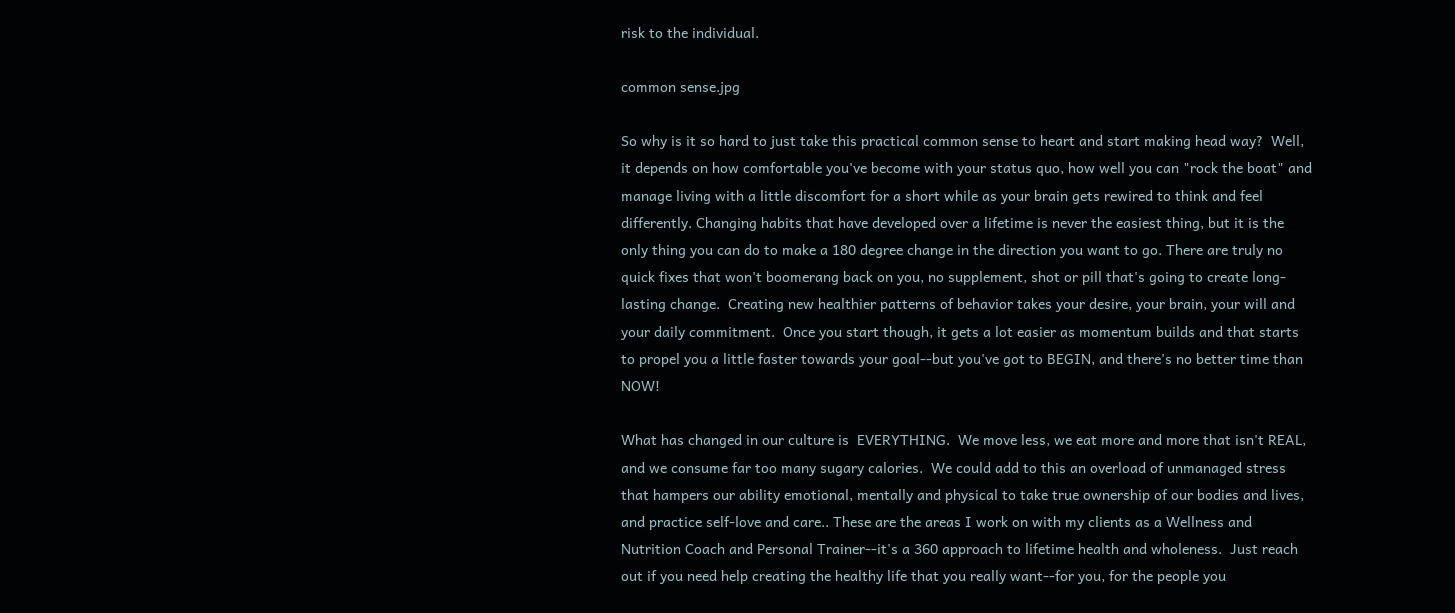risk to the individual.

common sense.jpg

So why is it so hard to just take this practical common sense to heart and start making head way?  Well, it depends on how comfortable you've become with your status quo, how well you can "rock the boat" and manage living with a little discomfort for a short while as your brain gets rewired to think and feel differently. Changing habits that have developed over a lifetime is never the easiest thing, but it is the only thing you can do to make a 180 degree change in the direction you want to go. There are truly no quick fixes that won't boomerang back on you, no supplement, shot or pill that's going to create long-lasting change.  Creating new healthier patterns of behavior takes your desire, your brain, your will and your daily commitment.  Once you start though, it gets a lot easier as momentum builds and that starts to propel you a little faster towards your goal--but you've got to BEGIN, and there's no better time than NOW!

What has changed in our culture is  EVERYTHING.  We move less, we eat more and more that isn't REAL, and we consume far too many sugary calories.  We could add to this an overload of unmanaged stress that hampers our ability emotional, mentally and physical to take true ownership of our bodies and lives, and practice self-love and care.. These are the areas I work on with my clients as a Wellness and Nutrition Coach and Personal Trainer--it's a 360 approach to lifetime health and wholeness.  Just reach out if you need help creating the healthy life that you really want--for you, for the people you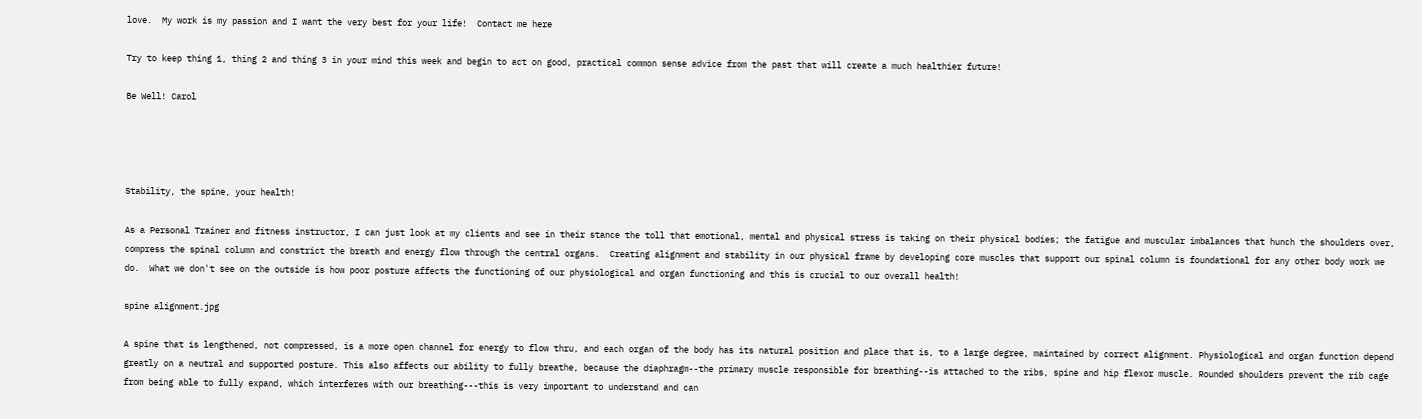love.  My work is my passion and I want the very best for your life!  Contact me here

Try to keep thing 1, thing 2 and thing 3 in your mind this week and begin to act on good, practical common sense advice from the past that will create a much healthier future!

Be Well! Carol




Stability, the spine, your health!

As a Personal Trainer and fitness instructor, I can just look at my clients and see in their stance the toll that emotional, mental and physical stress is taking on their physical bodies; the fatigue and muscular imbalances that hunch the shoulders over, compress the spinal column and constrict the breath and energy flow through the central organs.  Creating alignment and stability in our physical frame by developing core muscles that support our spinal column is foundational for any other body work we do.  What we don't see on the outside is how poor posture affects the functioning of our physiological and organ functioning and this is crucial to our overall health!

spine alignment.jpg

A spine that is lengthened, not compressed, is a more open channel for energy to flow thru, and each organ of the body has its natural position and place that is, to a large degree, maintained by correct alignment. Physiological and organ function depend greatly on a neutral and supported posture. This also affects our ability to fully breathe, because the diaphragm--the primary muscle responsible for breathing--is attached to the ribs, spine and hip flexor muscle. Rounded shoulders prevent the rib cage from being able to fully expand, which interferes with our breathing---this is very important to understand and can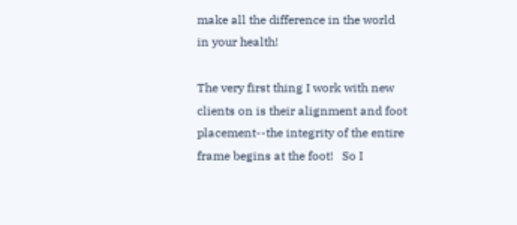make all the difference in the world in your health!

The very first thing I work with new clients on is their alignment and foot placement--the integrity of the entire frame begins at the foot!   So I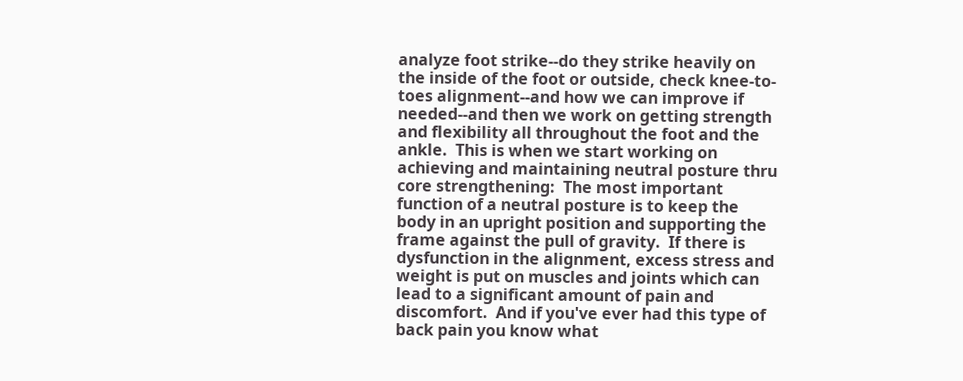analyze foot strike--do they strike heavily on the inside of the foot or outside, check knee-to-toes alignment--and how we can improve if needed--and then we work on getting strength and flexibility all throughout the foot and the ankle.  This is when we start working on achieving and maintaining neutral posture thru core strengthening:  The most important function of a neutral posture is to keep the body in an upright position and supporting the frame against the pull of gravity.  If there is dysfunction in the alignment, excess stress and weight is put on muscles and joints which can lead to a significant amount of pain and discomfort.  And if you've ever had this type of back pain you know what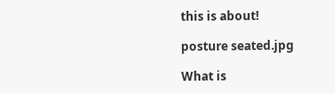this is about!

posture seated.jpg

What is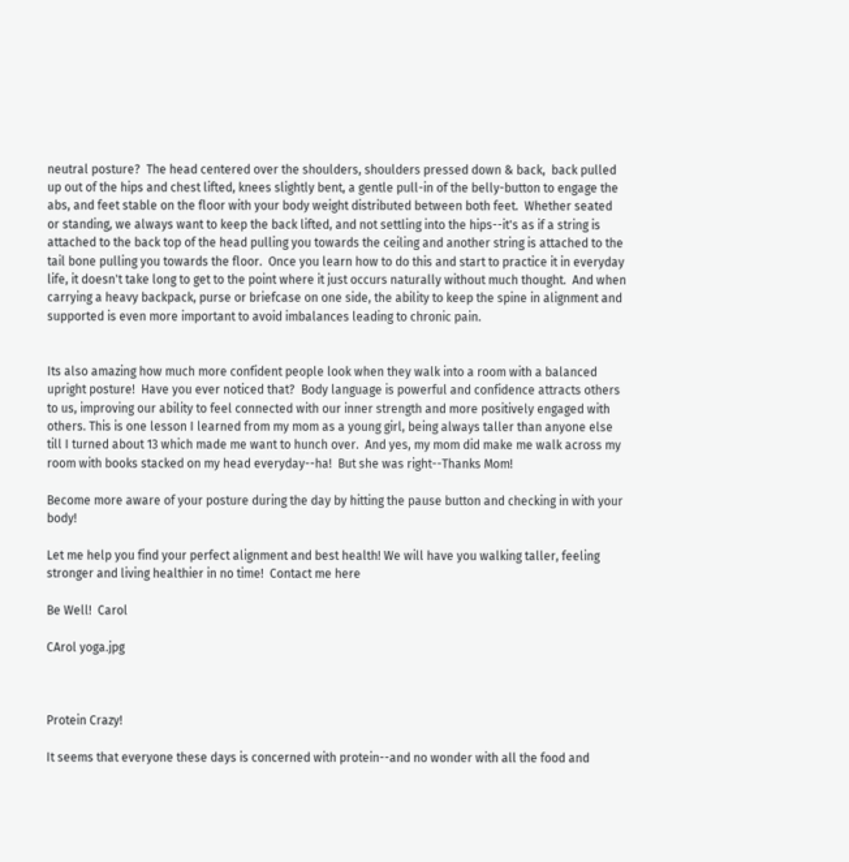neutral posture?  The head centered over the shoulders, shoulders pressed down & back,  back pulled up out of the hips and chest lifted, knees slightly bent, a gentle pull-in of the belly-button to engage the abs, and feet stable on the floor with your body weight distributed between both feet.  Whether seated or standing, we always want to keep the back lifted, and not settling into the hips--it's as if a string is attached to the back top of the head pulling you towards the ceiling and another string is attached to the tail bone pulling you towards the floor.  Once you learn how to do this and start to practice it in everyday life, it doesn't take long to get to the point where it just occurs naturally without much thought.  And when carrying a heavy backpack, purse or briefcase on one side, the ability to keep the spine in alignment and supported is even more important to avoid imbalances leading to chronic pain.


Its also amazing how much more confident people look when they walk into a room with a balanced upright posture!  Have you ever noticed that?  Body language is powerful and confidence attracts others to us, improving our ability to feel connected with our inner strength and more positively engaged with others. This is one lesson I learned from my mom as a young girl, being always taller than anyone else till I turned about 13 which made me want to hunch over.  And yes, my mom did make me walk across my room with books stacked on my head everyday--ha!  But she was right--Thanks Mom!

Become more aware of your posture during the day by hitting the pause button and checking in with your body!

Let me help you find your perfect alignment and best health! We will have you walking taller, feeling stronger and living healthier in no time!  Contact me here

Be Well!  Carol

CArol yoga.jpg



Protein Crazy!

It seems that everyone these days is concerned with protein--and no wonder with all the food and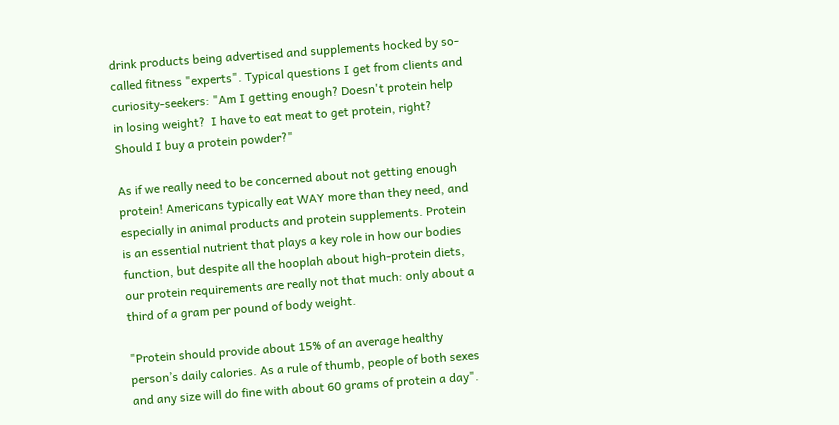drink products being advertised and supplements hocked by so-called fitness "experts". Typical questions I get from clients and curiosity-seekers: "Am I getting enough? Doesn't protein help in losing weight?  I have to eat meat to get protein, right? Should I buy a protein powder?"

As if we really need to be concerned about not getting enough protein! Americans typically eat WAY more than they need, and especially in animal products and protein supplements. Protein is an essential nutrient that plays a key role in how our bodies function, but despite all the hooplah about high-protein diets, our protein requirements are really not that much: only about a third of a gram per pound of body weight.

"Protein should provide about 15% of an average healthy person’s daily calories. As a rule of thumb, people of both sexes and any size will do fine with about 60 grams of protein a day".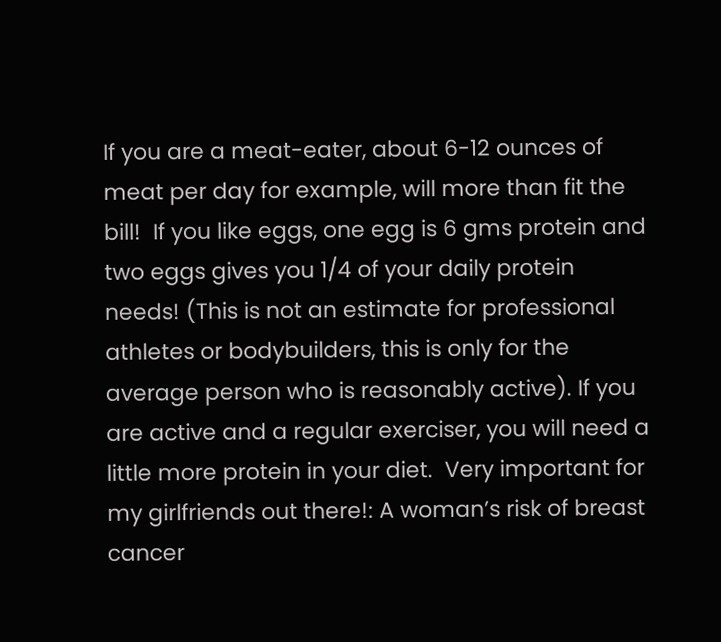If you are a meat-eater, about 6-12 ounces of meat per day for example, will more than fit the bill!  If you like eggs, one egg is 6 gms protein and two eggs gives you 1/4 of your daily protein needs! (This is not an estimate for professional athletes or bodybuilders, this is only for the average person who is reasonably active). If you are active and a regular exerciser, you will need a little more protein in your diet.  Very important for my girlfriends out there!: A woman’s risk of breast cancer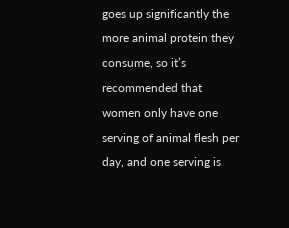goes up significantly the more animal protein they consume, so it’s recommended that women only have one serving of animal flesh per day, and one serving is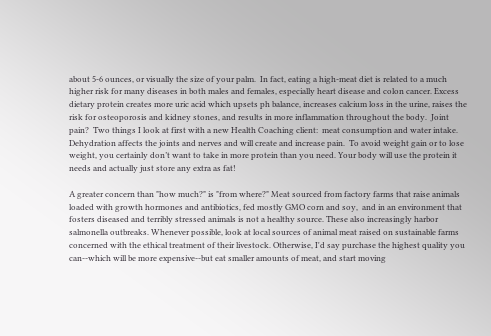about 5-6 ounces, or visually the size of your palm.  In fact, eating a high-meat diet is related to a much higher risk for many diseases in both males and females, especially heart disease and colon cancer. Excess dietary protein creates more uric acid which upsets ph balance, increases calcium loss in the urine, raises the risk for osteoporosis and kidney stones, and results in more inflammation throughout the body.  Joint pain?  Two things I look at first with a new Health Coaching client:  meat consumption and water intake. Dehydration affects the joints and nerves and will create and increase pain.  To avoid weight gain or to lose weight, you certainly don’t want to take in more protein than you need. Your body will use the protein it needs and actually just store any extra as fat!

A greater concern than "how much?" is "from where?" Meat sourced from factory farms that raise animals loaded with growth hormones and antibiotics, fed mostly GMO corn and soy,  and in an environment that fosters diseased and terribly stressed animals is not a healthy source. These also increasingly harbor salmonella outbreaks. Whenever possible, look at local sources of animal meat raised on sustainable farms concerned with the ethical treatment of their livestock. Otherwise, I'd say purchase the highest quality you can--which will be more expensive--but eat smaller amounts of meat, and start moving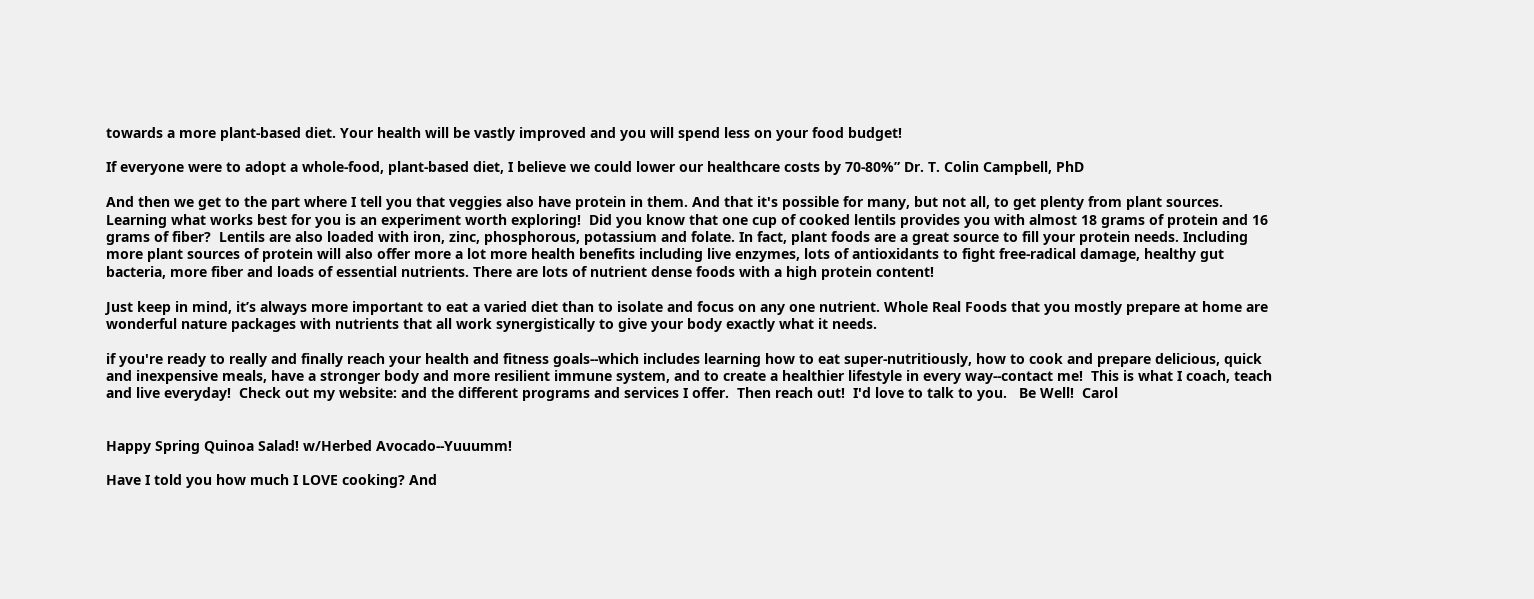towards a more plant-based diet. Your health will be vastly improved and you will spend less on your food budget!

If everyone were to adopt a whole-food, plant-based diet, I believe we could lower our healthcare costs by 70-80%” Dr. T. Colin Campbell, PhD

And then we get to the part where I tell you that veggies also have protein in them. And that it's possible for many, but not all, to get plenty from plant sources. Learning what works best for you is an experiment worth exploring!  Did you know that one cup of cooked lentils provides you with almost 18 grams of protein and 16 grams of fiber?  Lentils are also loaded with iron, zinc, phosphorous, potassium and folate. In fact, plant foods are a great source to fill your protein needs. Including more plant sources of protein will also offer more a lot more health benefits including live enzymes, lots of antioxidants to fight free-radical damage, healthy gut bacteria, more fiber and loads of essential nutrients. There are lots of nutrient dense foods with a high protein content!

Just keep in mind, it’s always more important to eat a varied diet than to isolate and focus on any one nutrient. Whole Real Foods that you mostly prepare at home are wonderful nature packages with nutrients that all work synergistically to give your body exactly what it needs.

if you're ready to really and finally reach your health and fitness goals--which includes learning how to eat super-nutritiously, how to cook and prepare delicious, quick and inexpensive meals, have a stronger body and more resilient immune system, and to create a healthier lifestyle in every way--contact me!  This is what I coach, teach and live everyday!  Check out my website: and the different programs and services I offer.  Then reach out!  I'd love to talk to you.   Be Well!  Carol


Happy Spring Quinoa Salad! w/Herbed Avocado--Yuuumm!

Have I told you how much I LOVE cooking? And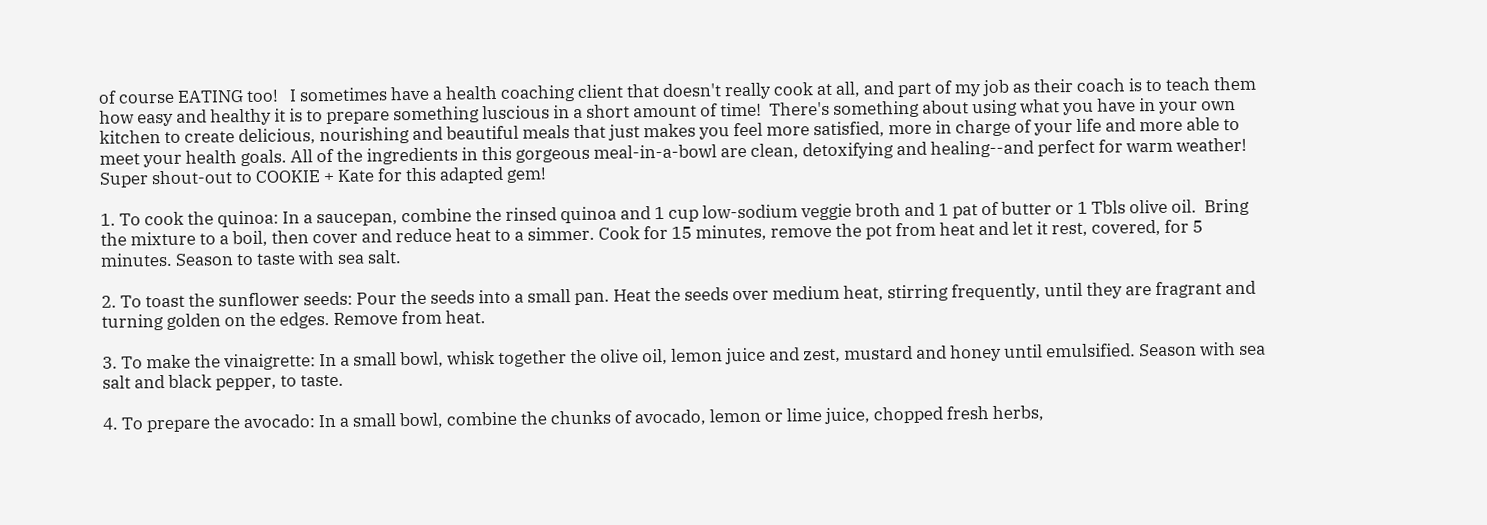of course EATING too!   I sometimes have a health coaching client that doesn't really cook at all, and part of my job as their coach is to teach them how easy and healthy it is to prepare something luscious in a short amount of time!  There's something about using what you have in your own kitchen to create delicious, nourishing and beautiful meals that just makes you feel more satisfied, more in charge of your life and more able to meet your health goals. All of the ingredients in this gorgeous meal-in-a-bowl are clean, detoxifying and healing--and perfect for warm weather! Super shout-out to COOKIE + Kate for this adapted gem!

1. To cook the quinoa: In a saucepan, combine the rinsed quinoa and 1 cup low-sodium veggie broth and 1 pat of butter or 1 Tbls olive oil.  Bring the mixture to a boil, then cover and reduce heat to a simmer. Cook for 15 minutes, remove the pot from heat and let it rest, covered, for 5 minutes. Season to taste with sea salt.

2. To toast the sunflower seeds: Pour the seeds into a small pan. Heat the seeds over medium heat, stirring frequently, until they are fragrant and turning golden on the edges. Remove from heat.

3. To make the vinaigrette: In a small bowl, whisk together the olive oil, lemon juice and zest, mustard and honey until emulsified. Season with sea salt and black pepper, to taste.

4. To prepare the avocado: In a small bowl, combine the chunks of avocado, lemon or lime juice, chopped fresh herbs,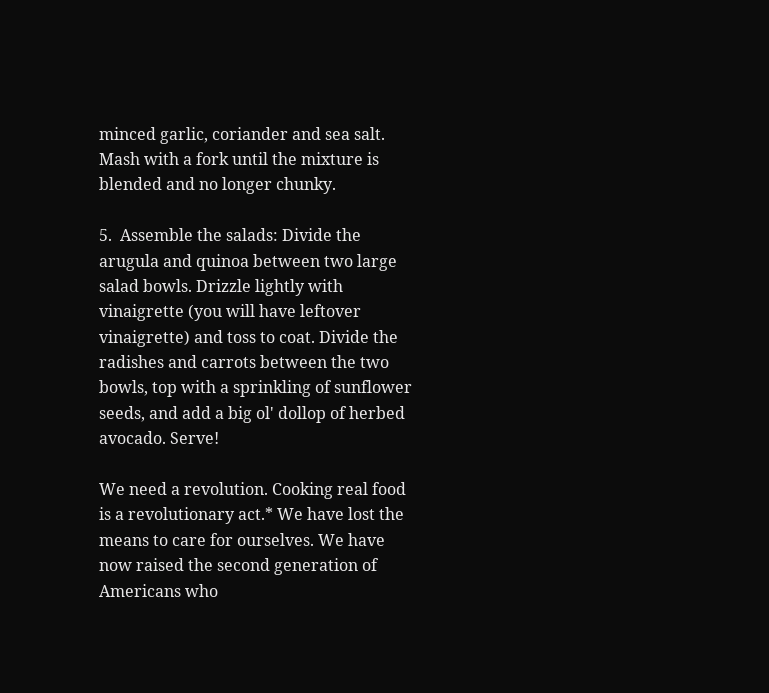minced garlic, coriander and sea salt. Mash with a fork until the mixture is blended and no longer chunky.

5.  Assemble the salads: Divide the arugula and quinoa between two large salad bowls. Drizzle lightly with vinaigrette (you will have leftover vinaigrette) and toss to coat. Divide the radishes and carrots between the two bowls, top with a sprinkling of sunflower seeds, and add a big ol' dollop of herbed avocado. Serve!

We need a revolution. Cooking real food is a revolutionary act.* We have lost the means to care for ourselves. We have now raised the second generation of Americans who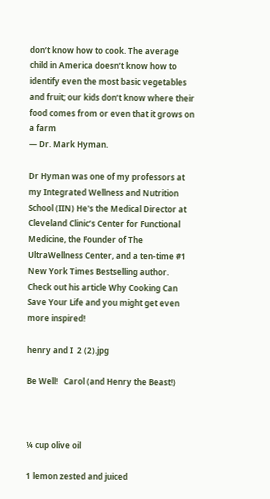don’t know how to cook. The average child in America doesn’t know how to identify even the most basic vegetables and fruit; our kids don’t know where their food comes from or even that it grows on a farm
— Dr. Mark Hyman.

Dr Hyman was one of my professors at my Integrated Wellness and Nutrition School (IIN) He's the Medical Director at Cleveland Clinic’s Center for Functional Medicine, the Founder of The UltraWellness Center, and a ten-time #1 New York Times Bestselling author.  Check out his article Why Cooking Can Save Your Life and you might get even more inspired!

henry and I  2 (2).jpg

Be Well!   Carol (and Henry the Beast!)



¼ cup olive oil

1 lemon zested and juiced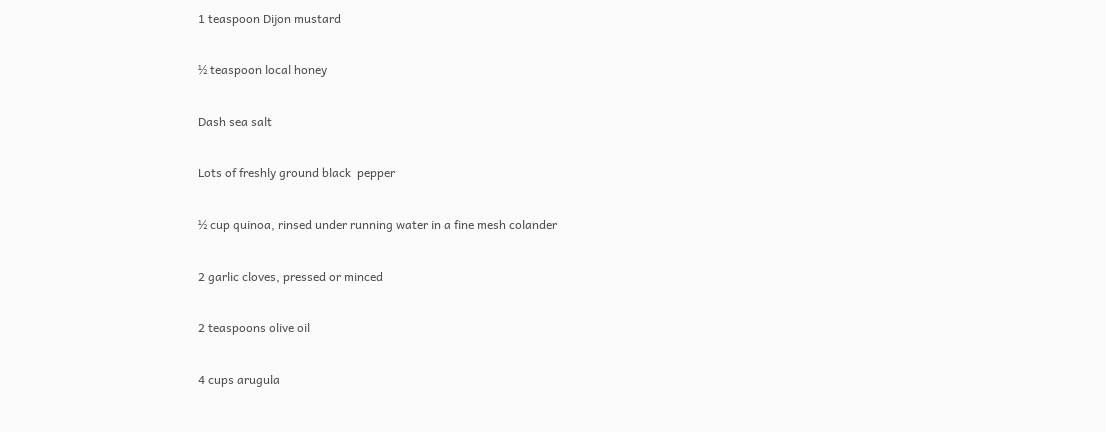1 teaspoon Dijon mustard

½ teaspoon local honey

Dash sea salt

Lots of freshly ground black  pepper

½ cup quinoa, rinsed under running water in a fine mesh colander

2 garlic cloves, pressed or minced

2 teaspoons olive oil

4 cups arugula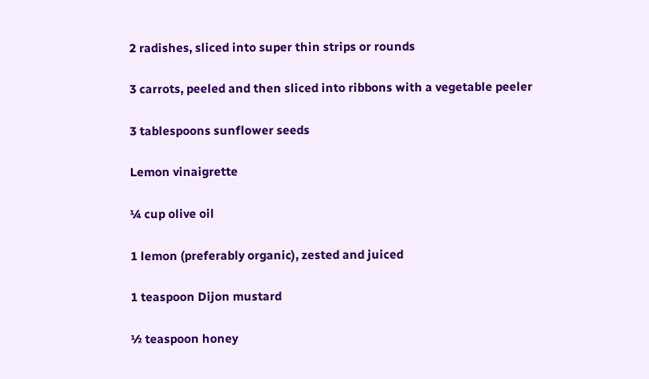2 radishes, sliced into super thin strips or rounds

3 carrots, peeled and then sliced into ribbons with a vegetable peeler

3 tablespoons sunflower seeds

Lemon vinaigrette

¼ cup olive oil

1 lemon (preferably organic), zested and juiced

1 teaspoon Dijon mustard

½ teaspoon honey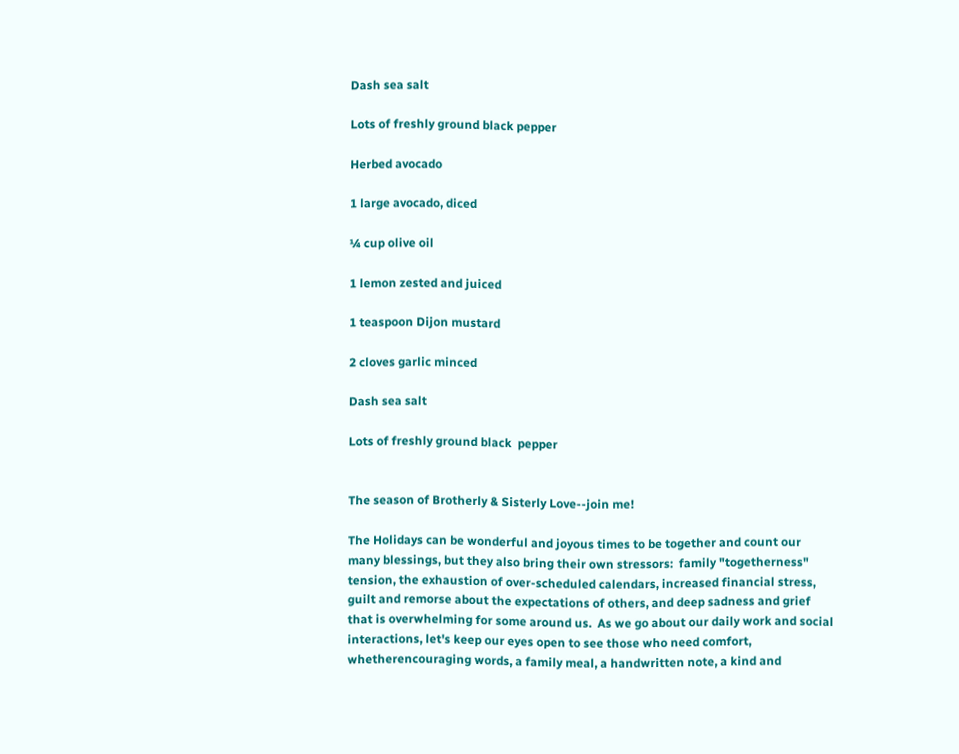Dash sea salt

Lots of freshly ground black pepper

Herbed avocado

1 large avocado, diced

¼ cup olive oil

1 lemon zested and juiced

1 teaspoon Dijon mustard

2 cloves garlic minced

Dash sea salt

Lots of freshly ground black  pepper


The season of Brotherly & Sisterly Love--join me!

The Holidays can be wonderful and joyous times to be together and count our many blessings, but they also bring their own stressors:  family "togetherness" tension, the exhaustion of over-scheduled calendars, increased financial stress, guilt and remorse about the expectations of others, and deep sadness and grief that is overwhelming for some around us.  As we go about our daily work and social interactions, let's keep our eyes open to see those who need comfort, whetherencouraging words, a family meal, a handwritten note, a kind and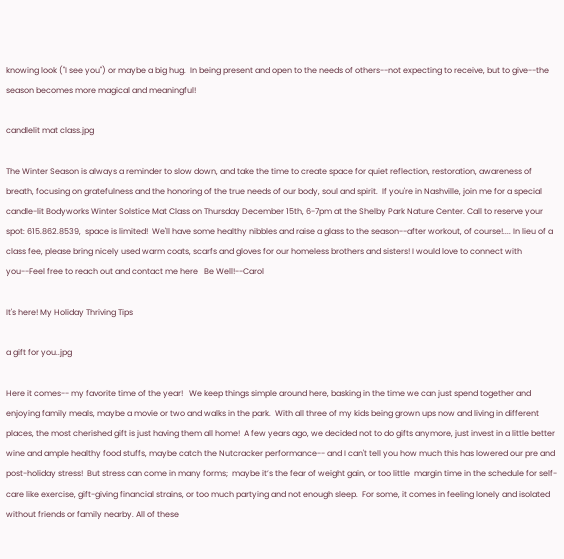knowing look ("I see you") or maybe a big hug.  In being present and open to the needs of others--not expecting to receive, but to give--the season becomes more magical and meaningful!

candlelit mat class.jpg

The Winter Season is always a reminder to slow down, and take the time to create space for quiet reflection, restoration, awareness of breath, focusing on gratefulness and the honoring of the true needs of our body, soul and spirit.  If you're in Nashville, join me for a special candle-lit Bodyworks Winter Solstice Mat Class on Thursday December 15th, 6-7pm at the Shelby Park Nature Center. Call to reserve your spot: 615.862.8539,  space is limited!  We'll have some healthy nibbles and raise a glass to the season--after workout, of course!.... In lieu of a class fee, please bring nicely used warm coats, scarfs and gloves for our homeless brothers and sisters! I would love to connect with you--Feel free to reach out and contact me here   Be Well!--Carol

It's here! My Holiday Thriving Tips

a gift for you..jpg

Here it comes-- my favorite time of the year!   We keep things simple around here, basking in the time we can just spend together and enjoying family meals, maybe a movie or two and walks in the park.  With all three of my kids being grown ups now and living in different places, the most cherished gift is just having them all home!  A few years ago, we decided not to do gifts anymore, just invest in a little better wine and ample healthy food stuffs, maybe catch the Nutcracker performance-- and I can't tell you how much this has lowered our pre and post-holiday stress!  But stress can come in many forms;  maybe it’s the fear of weight gain, or too little  margin time in the schedule for self-care like exercise, gift-giving financial strains, or too much partying and not enough sleep.  For some, it comes in feeling lonely and isolated without friends or family nearby. All of these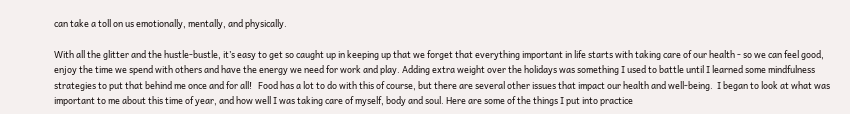can take a toll on us emotionally, mentally, and physically.

With all the glitter and the hustle-bustle, it’s easy to get so caught up in keeping up that we forget that everything important in life starts with taking care of our health - so we can feel good, enjoy the time we spend with others and have the energy we need for work and play. Adding extra weight over the holidays was something I used to battle until I learned some mindfulness strategies to put that behind me once and for all!   Food has a lot to do with this of course, but there are several other issues that impact our health and well-being.  I began to look at what was important to me about this time of year, and how well I was taking care of myself, body and soul. Here are some of the things I put into practice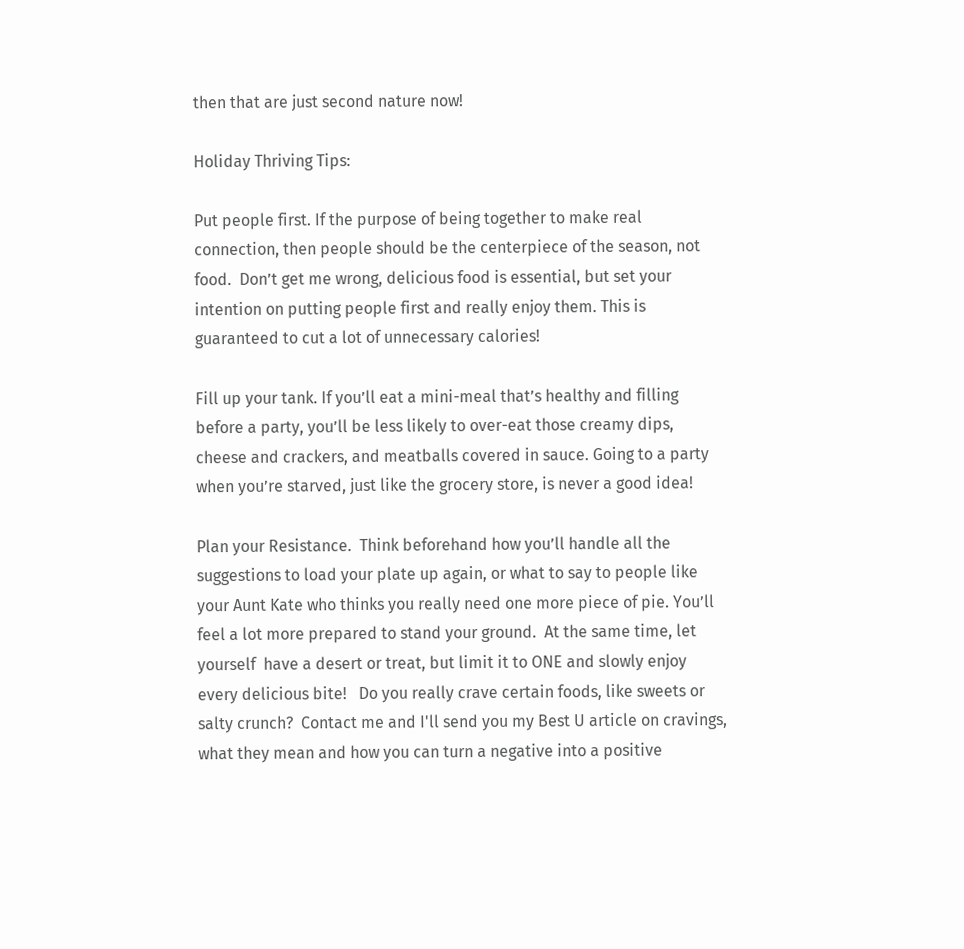then that are just second nature now!

Holiday Thriving Tips:

Put people first. If the purpose of being together to make real connection, then people should be the centerpiece of the season, not food.  Don’t get me wrong, delicious food is essential, but set your intention on putting people first and really enjoy them. This is guaranteed to cut a lot of unnecessary calories!

Fill up your tank. If you’ll eat a mini-meal that’s healthy and filling before a party, you’ll be less likely to over-eat those creamy dips, cheese and crackers, and meatballs covered in sauce. Going to a party when you’re starved, just like the grocery store, is never a good idea!

Plan your Resistance.  Think beforehand how you’ll handle all the suggestions to load your plate up again, or what to say to people like your Aunt Kate who thinks you really need one more piece of pie. You’ll feel a lot more prepared to stand your ground.  At the same time, let yourself  have a desert or treat, but limit it to ONE and slowly enjoy every delicious bite!   Do you really crave certain foods, like sweets or salty crunch?  Contact me and I'll send you my Best U article on cravings, what they mean and how you can turn a negative into a positive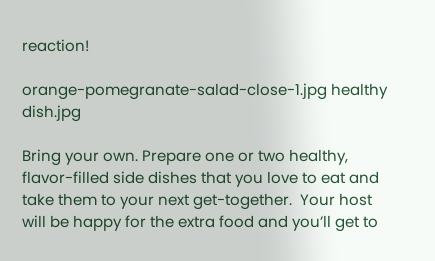reaction!

orange-pomegranate-salad-close-1.jpg healthy dish.jpg

Bring your own. Prepare one or two healthy, flavor-filled side dishes that you love to eat and take them to your next get-together.  Your host will be happy for the extra food and you’ll get to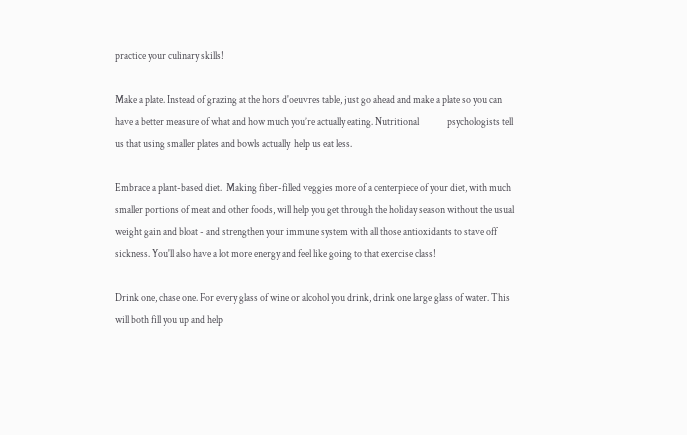practice your culinary skills!

Make a plate. Instead of grazing at the hors d'oeuvres table, just go ahead and make a plate so you can have a better measure of what and how much you’re actually eating. Nutritional              psychologists tell us that using smaller plates and bowls actually  help us eat less.

Embrace a plant-based diet.  Making fiber-filled veggies more of a centerpiece of your diet, with much smaller portions of meat and other foods, will help you get through the holiday season without the usual weight gain and bloat - and strengthen your immune system with all those antioxidants to stave off sickness. You'll also have a lot more energy and feel like going to that exercise class!

Drink one, chase one. For every glass of wine or alcohol you drink, drink one large glass of water. This will both fill you up and help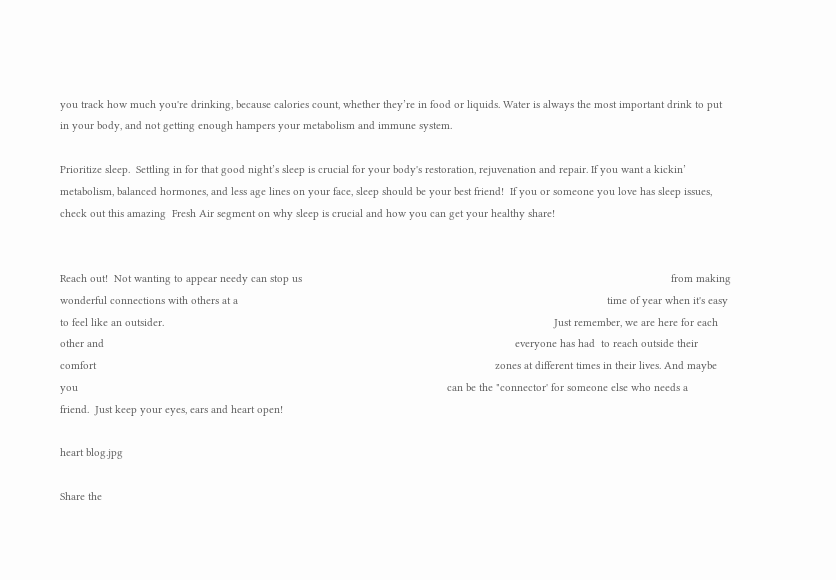you track how much you're drinking, because calories count, whether they’re in food or liquids. Water is always the most important drink to put in your body, and not getting enough hampers your metabolism and immune system.

Prioritize sleep.  Settling in for that good night’s sleep is crucial for your body's restoration, rejuvenation and repair. If you want a kickin’ metabolism, balanced hormones, and less age lines on your face, sleep should be your best friend!  If you or someone you love has sleep issues, check out this amazing  Fresh Air segment on why sleep is crucial and how you can get your healthy share!


Reach out!  Not wanting to appear needy can stop us                                                                                                                           from making wonderful connections with others at a                                                                                                                           time of year when it's easy to feel like an outsider.                                                                                                                                  Just remember, we are here for each other and                                                                                                                                         everyone has had  to reach outside their comfort                                                                                                                                     zones at different times in their lives. And maybe you                                                                                                                           can be the "connector' for someone else who needs a                                                                                                                             friend.  Just keep your eyes, ears and heart open!

heart blog.jpg

Share the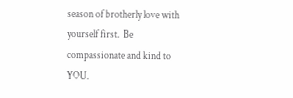season of brotherly love with yourself first.  Be compassionate and kind to YOU.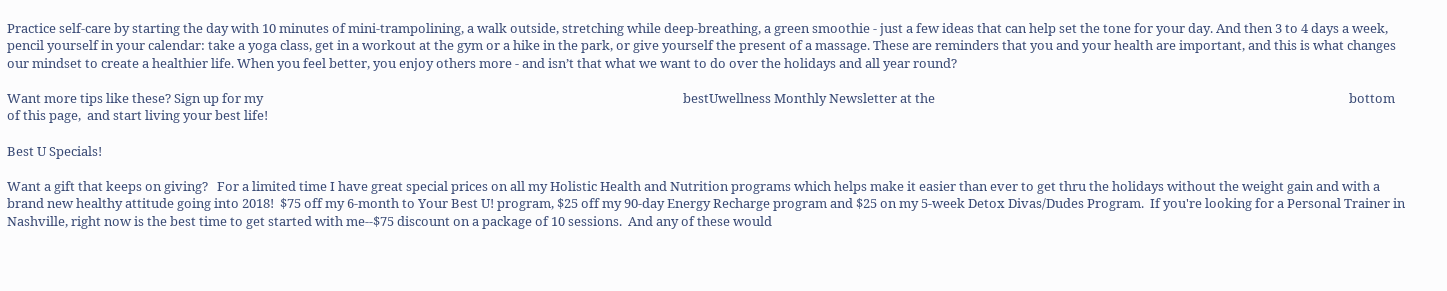Practice self-care by starting the day with 10 minutes of mini-trampolining, a walk outside, stretching while deep-breathing, a green smoothie - just a few ideas that can help set the tone for your day. And then 3 to 4 days a week, pencil yourself in your calendar: take a yoga class, get in a workout at the gym or a hike in the park, or give yourself the present of a massage. These are reminders that you and your health are important, and this is what changes our mindset to create a healthier life. When you feel better, you enjoy others more - and isn’t that what we want to do over the holidays and all year round?

Want more tips like these? Sign up for my                                                                                                                                            bestUwellness Monthly Newsletter at the                                                                                                                                          bottom of this page,  and start living your best life!

Best U Specials!

Want a gift that keeps on giving?   For a limited time I have great special prices on all my Holistic Health and Nutrition programs which helps make it easier than ever to get thru the holidays without the weight gain and with a brand new healthy attitude going into 2018!  $75 off my 6-month to Your Best U! program, $25 off my 90-day Energy Recharge program and $25 on my 5-week Detox Divas/Dudes Program.  If you're looking for a Personal Trainer in Nashville, right now is the best time to get started with me--$75 discount on a package of 10 sessions.  And any of these would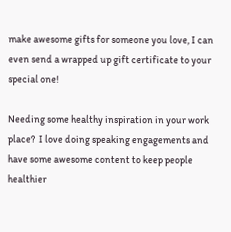make awesome gifts for someone you love, I can even send a wrapped up gift certificate to your special one!

Needing some healthy inspiration in your work place?  I love doing speaking engagements and have some awesome content to keep people healthier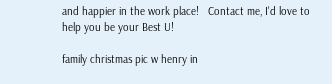and happier in the work place!   Contact me, I'd love to help you be your Best U!

family christmas pic w henry in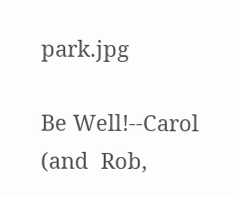park.jpg

Be Well!--Carol (and  Rob,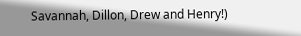Savannah, Dillon, Drew and Henry!)